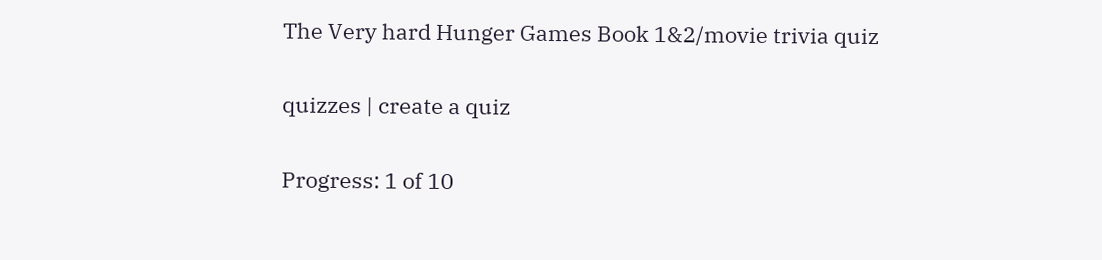The Very hard Hunger Games Book 1&2/movie trivia quiz

quizzes | create a quiz

Progress: 1 of 10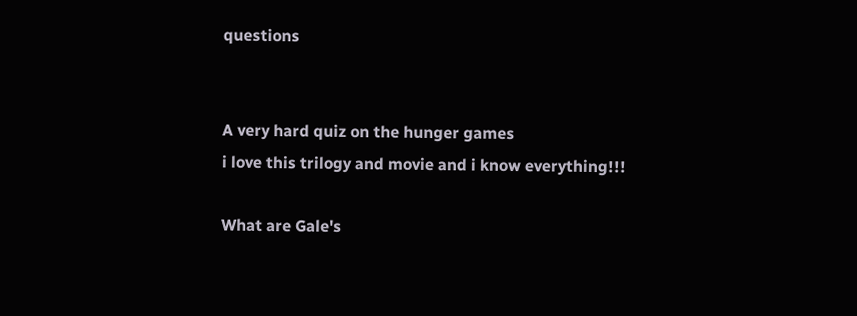questions


A very hard quiz on the hunger games
i love this trilogy and movie and i know everything!!!

What are Gale's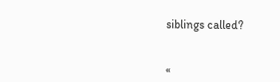siblings called?


«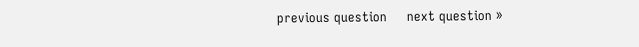previous question     next question »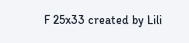F 25x33 created by Lili